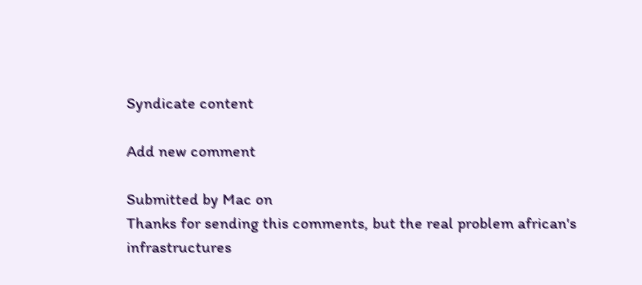Syndicate content

Add new comment

Submitted by Mac on
Thanks for sending this comments, but the real problem african's infrastructures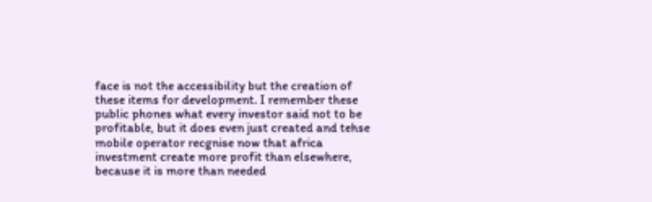face is not the accessibility but the creation of these items for development. I remember these public phones what every investor said not to be profitable, but it does even just created and tehse mobile operator recgnise now that africa investment create more profit than elsewhere, because it is more than needed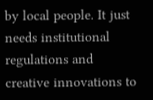by local people. It just needs institutional regulations and creative innovations to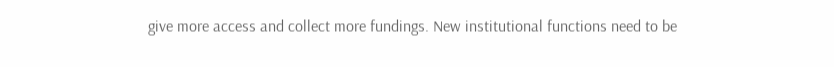give more access and collect more fundings. New institutional functions need to be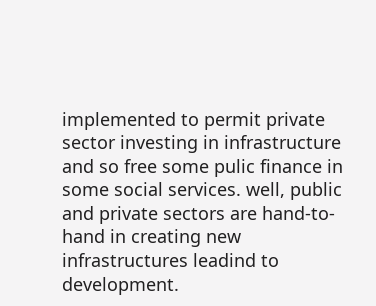implemented to permit private sector investing in infrastructure and so free some pulic finance in some social services. well, public and private sectors are hand-to-hand in creating new infrastructures leadind to development.